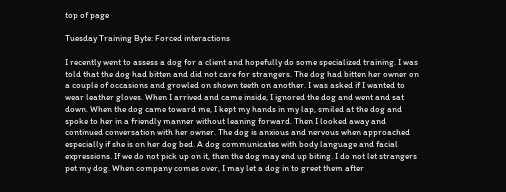top of page

Tuesday Training Byte: Forced interactions

I recently went to assess a dog for a client and hopefully do some specialized training. I was told that the dog had bitten and did not care for strangers. The dog had bitten her owner on a couple of occasions and growled on shown teeth on another. I was asked if I wanted to wear leather gloves. When I arrived and came inside, I ignored the dog and went and sat down. When the dog came toward me, I kept my hands in my lap, smiled at the dog and spoke to her in a friendly manner without leaning forward. Then I looked away and continued conversation with her owner. The dog is anxious and nervous when approached especially if she is on her dog bed. A dog communicates with body language and facial expressions. If we do not pick up on it, then the dog may end up biting. I do not let strangers pet my dog. When company comes over, I may let a dog in to greet them after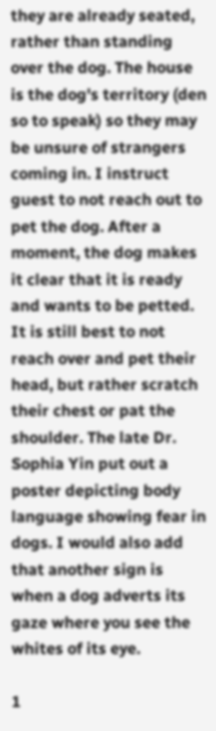they are already seated, rather than standing over the dog. The house is the dog's territory (den so to speak) so they may be unsure of strangers coming in. I instruct guest to not reach out to pet the dog. After a moment, the dog makes it clear that it is ready and wants to be petted. It is still best to not reach over and pet their head, but rather scratch their chest or pat the shoulder. The late Dr. Sophia Yin put out a poster depicting body language showing fear in dogs. I would also add that another sign is when a dog adverts its gaze where you see the whites of its eye.

1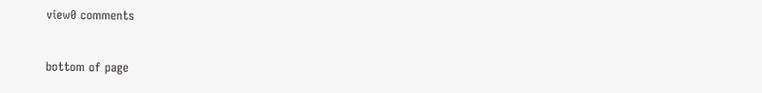view0 comments


bottom of page